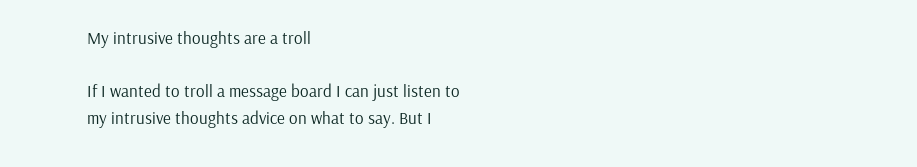My intrusive thoughts are a troll

If I wanted to troll a message board I can just listen to my intrusive thoughts advice on what to say. But I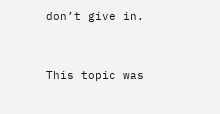don’t give in.


This topic was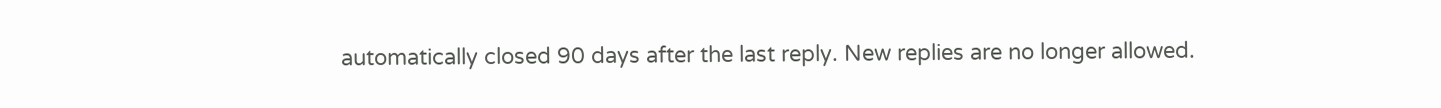automatically closed 90 days after the last reply. New replies are no longer allowed.